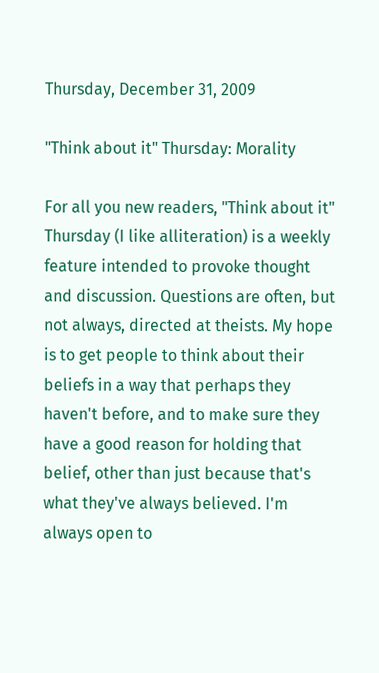Thursday, December 31, 2009

"Think about it" Thursday: Morality

For all you new readers, "Think about it" Thursday (I like alliteration) is a weekly feature intended to provoke thought and discussion. Questions are often, but not always, directed at theists. My hope is to get people to think about their beliefs in a way that perhaps they haven't before, and to make sure they have a good reason for holding that belief, other than just because that's what they've always believed. I'm always open to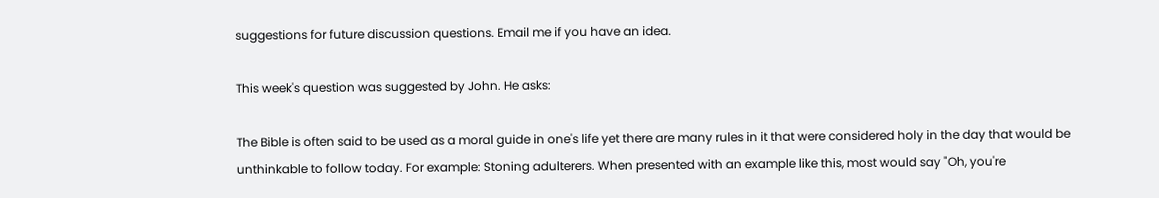suggestions for future discussion questions. Email me if you have an idea.

This week's question was suggested by John. He asks:

The Bible is often said to be used as a moral guide in one's life yet there are many rules in it that were considered holy in the day that would be unthinkable to follow today. For example: Stoning adulterers. When presented with an example like this, most would say "Oh, you're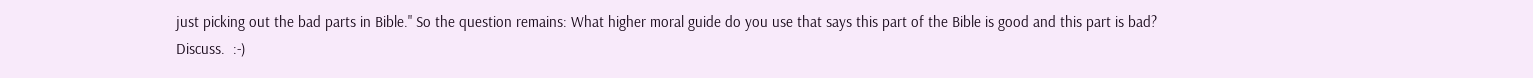just picking out the bad parts in Bible." So the question remains: What higher moral guide do you use that says this part of the Bible is good and this part is bad?
Discuss.  :-)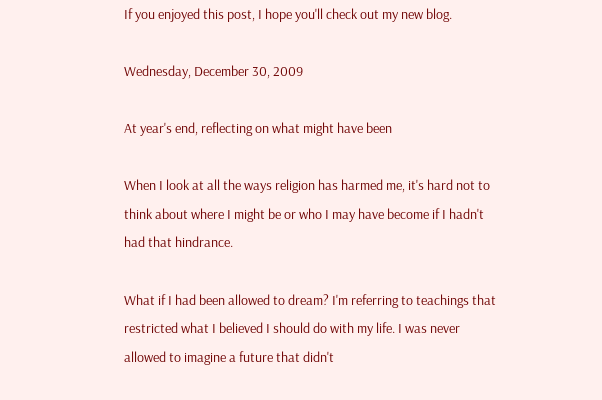If you enjoyed this post, I hope you'll check out my new blog.

Wednesday, December 30, 2009

At year's end, reflecting on what might have been

When I look at all the ways religion has harmed me, it's hard not to think about where I might be or who I may have become if I hadn't had that hindrance.

What if I had been allowed to dream? I'm referring to teachings that restricted what I believed I should do with my life. I was never allowed to imagine a future that didn't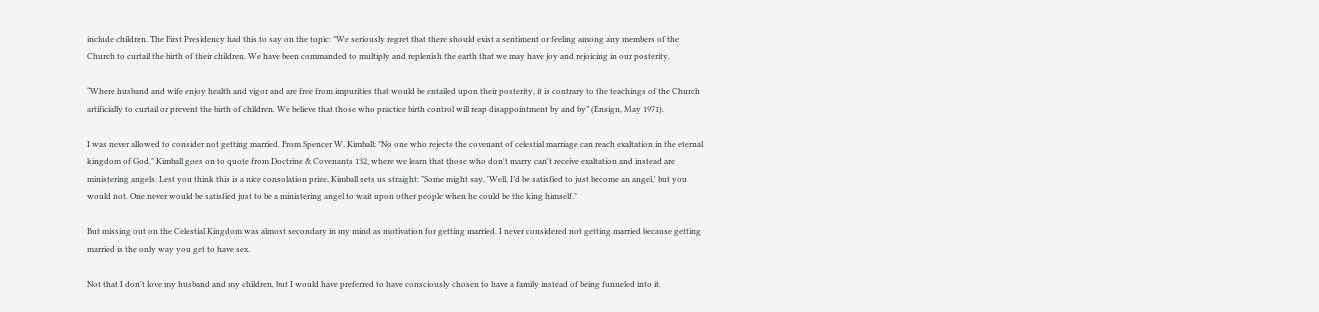include children. The First Presidency had this to say on the topic: "We seriously regret that there should exist a sentiment or feeling among any members of the Church to curtail the birth of their children. We have been commanded to multiply and replenish the earth that we may have joy and rejoicing in our posterity.

“Where husband and wife enjoy health and vigor and are free from impurities that would be entailed upon their posterity, it is contrary to the teachings of the Church artificially to curtail or prevent the birth of children. We believe that those who practice birth control will reap disappointment by and by” (Ensign, May 1971).

I was never allowed to consider not getting married. From Spencer W. Kimball: "No one who rejects the covenant of celestial marriage can reach exaltation in the eternal kingdom of God." Kimball goes on to quote from Doctrine & Covenants 132, where we learn that those who don't marry can't receive exaltation and instead are ministering angels. Lest you think this is a nice consolation prize, Kimball sets us straight: "Some might say, 'Well, I’d be satisfied to just become an angel,' but you would not. One never would be satisfied just to be a ministering angel to wait upon other people when he could be the king himself."

But missing out on the Celestial Kingdom was almost secondary in my mind as motivation for getting married. I never considered not getting married because getting married is the only way you get to have sex.

Not that I don't love my husband and my children, but I would have preferred to have consciously chosen to have a family instead of being funneled into it.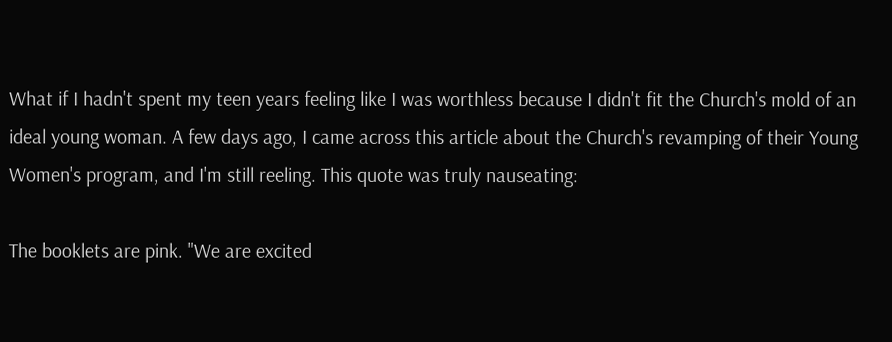What if I hadn't spent my teen years feeling like I was worthless because I didn't fit the Church's mold of an ideal young woman. A few days ago, I came across this article about the Church's revamping of their Young Women's program, and I'm still reeling. This quote was truly nauseating:

The booklets are pink. "We are excited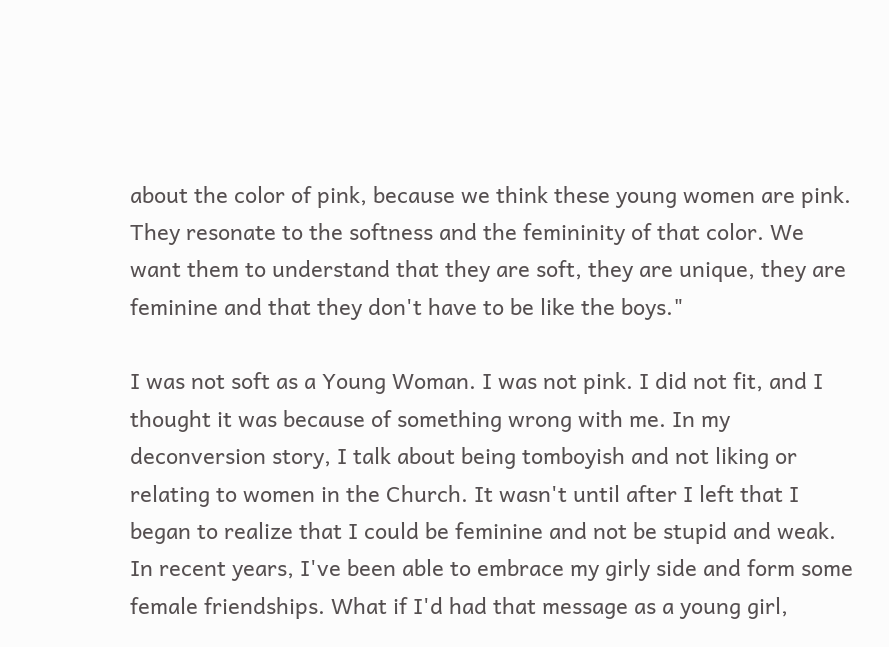about the color of pink, because we think these young women are pink. They resonate to the softness and the femininity of that color. We want them to understand that they are soft, they are unique, they are feminine and that they don't have to be like the boys."

I was not soft as a Young Woman. I was not pink. I did not fit, and I thought it was because of something wrong with me. In my deconversion story, I talk about being tomboyish and not liking or relating to women in the Church. It wasn't until after I left that I began to realize that I could be feminine and not be stupid and weak. In recent years, I've been able to embrace my girly side and form some female friendships. What if I'd had that message as a young girl,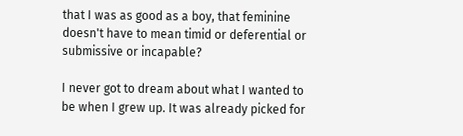that I was as good as a boy, that feminine doesn't have to mean timid or deferential or submissive or incapable?

I never got to dream about what I wanted to be when I grew up. It was already picked for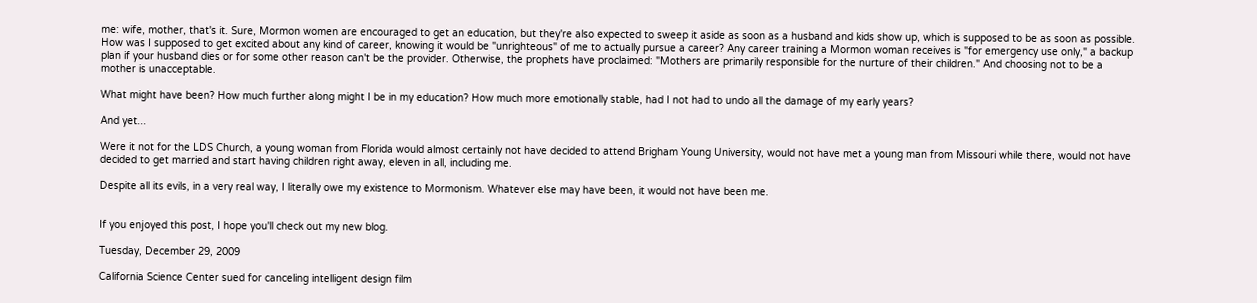me: wife, mother, that's it. Sure, Mormon women are encouraged to get an education, but they're also expected to sweep it aside as soon as a husband and kids show up, which is supposed to be as soon as possible. How was I supposed to get excited about any kind of career, knowing it would be "unrighteous" of me to actually pursue a career? Any career training a Mormon woman receives is "for emergency use only," a backup plan if your husband dies or for some other reason can't be the provider. Otherwise, the prophets have proclaimed: "Mothers are primarily responsible for the nurture of their children." And choosing not to be a mother is unacceptable.

What might have been? How much further along might I be in my education? How much more emotionally stable, had I not had to undo all the damage of my early years?

And yet...

Were it not for the LDS Church, a young woman from Florida would almost certainly not have decided to attend Brigham Young University, would not have met a young man from Missouri while there, would not have decided to get married and start having children right away, eleven in all, including me.

Despite all its evils, in a very real way, I literally owe my existence to Mormonism. Whatever else may have been, it would not have been me.


If you enjoyed this post, I hope you'll check out my new blog.

Tuesday, December 29, 2009

California Science Center sued for canceling intelligent design film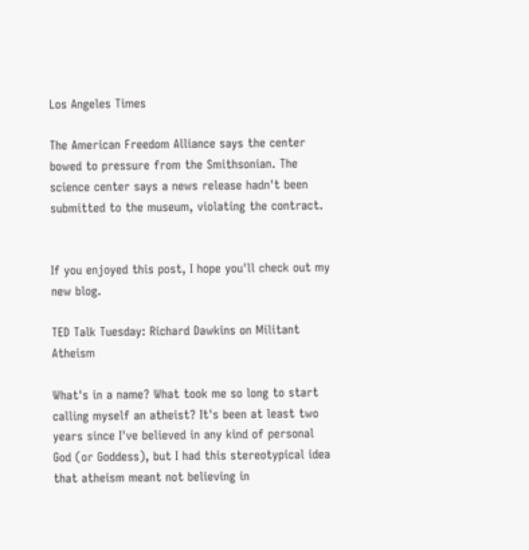Los Angeles Times

The American Freedom Alliance says the center bowed to pressure from the Smithsonian. The science center says a news release hadn't been submitted to the museum, violating the contract.


If you enjoyed this post, I hope you'll check out my new blog.

TED Talk Tuesday: Richard Dawkins on Militant Atheism

What's in a name? What took me so long to start calling myself an atheist? It's been at least two years since I've believed in any kind of personal God (or Goddess), but I had this stereotypical idea that atheism meant not believing in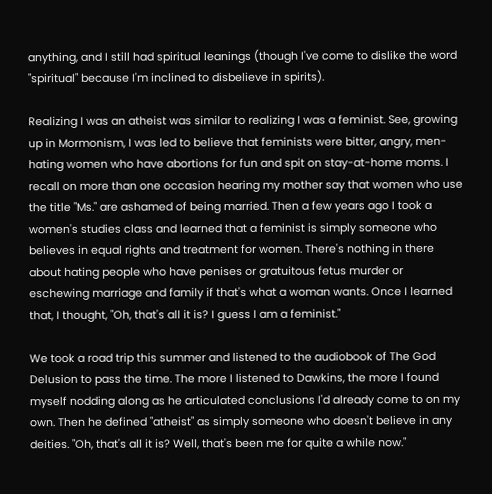anything, and I still had spiritual leanings (though I've come to dislike the word "spiritual" because I'm inclined to disbelieve in spirits).

Realizing I was an atheist was similar to realizing I was a feminist. See, growing up in Mormonism, I was led to believe that feminists were bitter, angry, men-hating women who have abortions for fun and spit on stay-at-home moms. I recall on more than one occasion hearing my mother say that women who use the title "Ms." are ashamed of being married. Then a few years ago I took a women's studies class and learned that a feminist is simply someone who believes in equal rights and treatment for women. There's nothing in there about hating people who have penises or gratuitous fetus murder or eschewing marriage and family if that's what a woman wants. Once I learned that, I thought, "Oh, that's all it is? I guess I am a feminist."

We took a road trip this summer and listened to the audiobook of The God Delusion to pass the time. The more I listened to Dawkins, the more I found myself nodding along as he articulated conclusions I'd already come to on my own. Then he defined "atheist" as simply someone who doesn't believe in any deities. "Oh, that's all it is? Well, that's been me for quite a while now."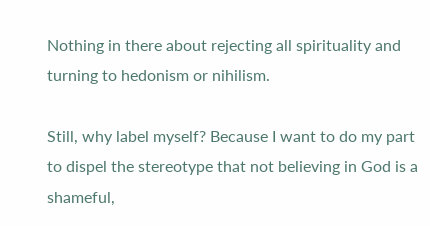Nothing in there about rejecting all spirituality and turning to hedonism or nihilism.

Still, why label myself? Because I want to do my part to dispel the stereotype that not believing in God is a shameful,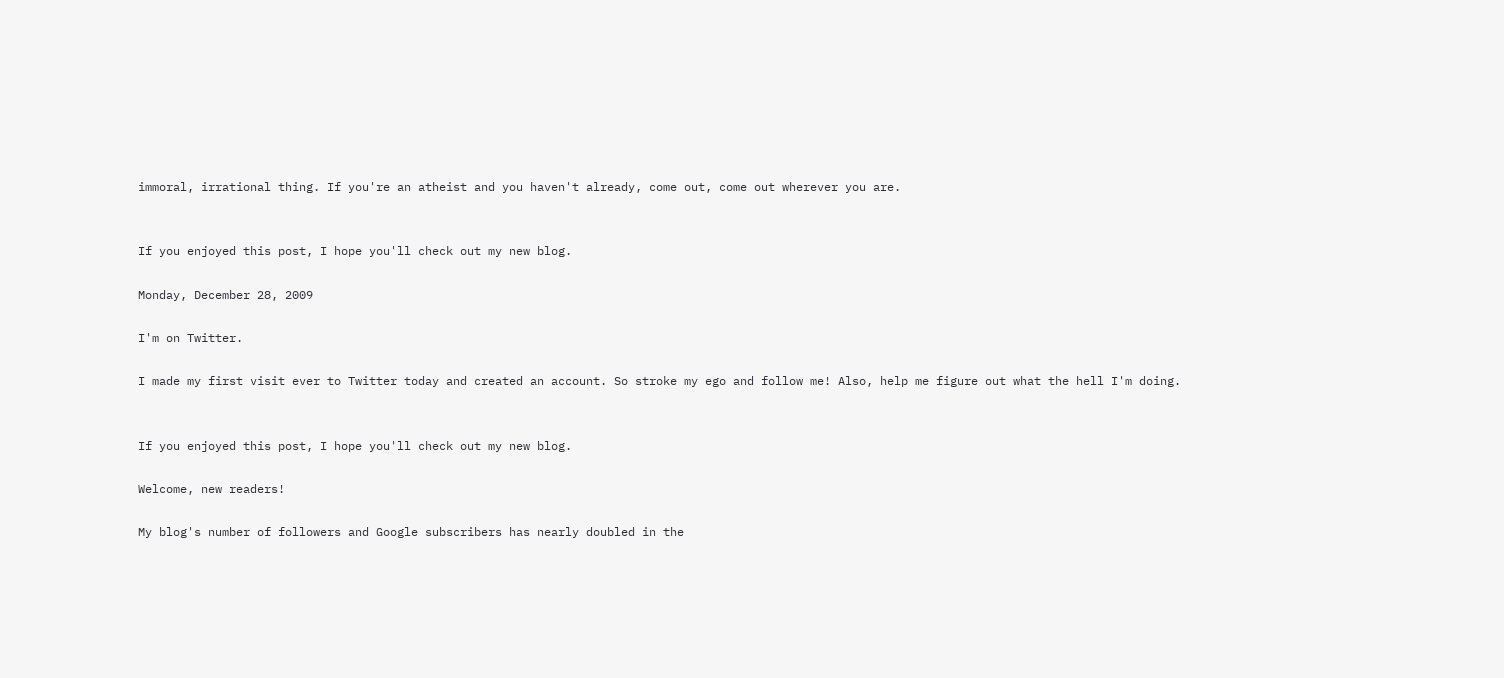immoral, irrational thing. If you're an atheist and you haven't already, come out, come out wherever you are.


If you enjoyed this post, I hope you'll check out my new blog.

Monday, December 28, 2009

I'm on Twitter.

I made my first visit ever to Twitter today and created an account. So stroke my ego and follow me! Also, help me figure out what the hell I'm doing.


If you enjoyed this post, I hope you'll check out my new blog.

Welcome, new readers!

My blog's number of followers and Google subscribers has nearly doubled in the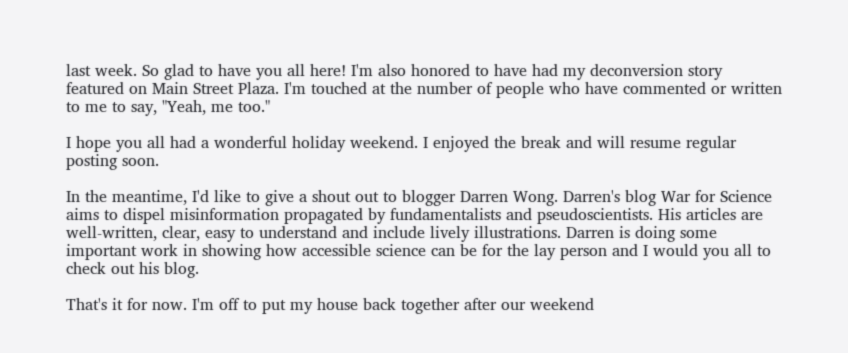last week. So glad to have you all here! I'm also honored to have had my deconversion story featured on Main Street Plaza. I'm touched at the number of people who have commented or written to me to say, "Yeah, me too."

I hope you all had a wonderful holiday weekend. I enjoyed the break and will resume regular posting soon.

In the meantime, I'd like to give a shout out to blogger Darren Wong. Darren's blog War for Science aims to dispel misinformation propagated by fundamentalists and pseudoscientists. His articles are well-written, clear, easy to understand and include lively illustrations. Darren is doing some important work in showing how accessible science can be for the lay person and I would you all to check out his blog.

That's it for now. I'm off to put my house back together after our weekend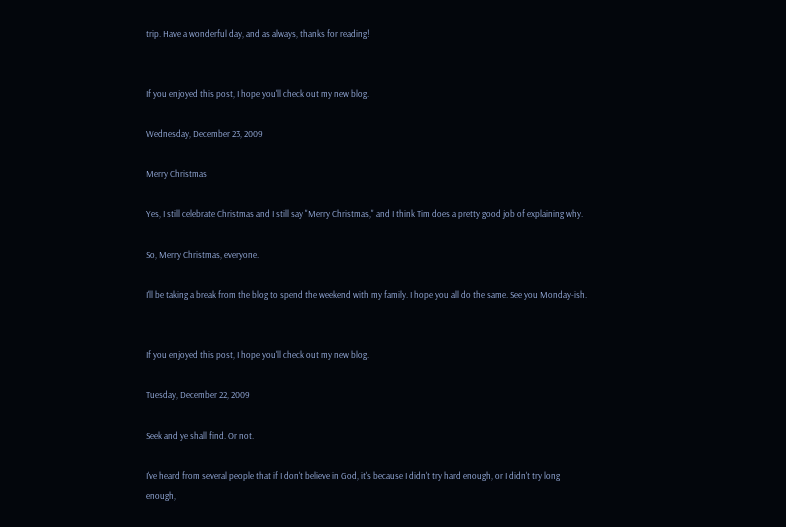trip. Have a wonderful day, and as always, thanks for reading!


If you enjoyed this post, I hope you'll check out my new blog.

Wednesday, December 23, 2009

Merry Christmas

Yes, I still celebrate Christmas and I still say "Merry Christmas," and I think Tim does a pretty good job of explaining why.

So, Merry Christmas, everyone.

I'll be taking a break from the blog to spend the weekend with my family. I hope you all do the same. See you Monday-ish.


If you enjoyed this post, I hope you'll check out my new blog.

Tuesday, December 22, 2009

Seek and ye shall find. Or not.

I've heard from several people that if I don't believe in God, it's because I didn't try hard enough, or I didn't try long enough,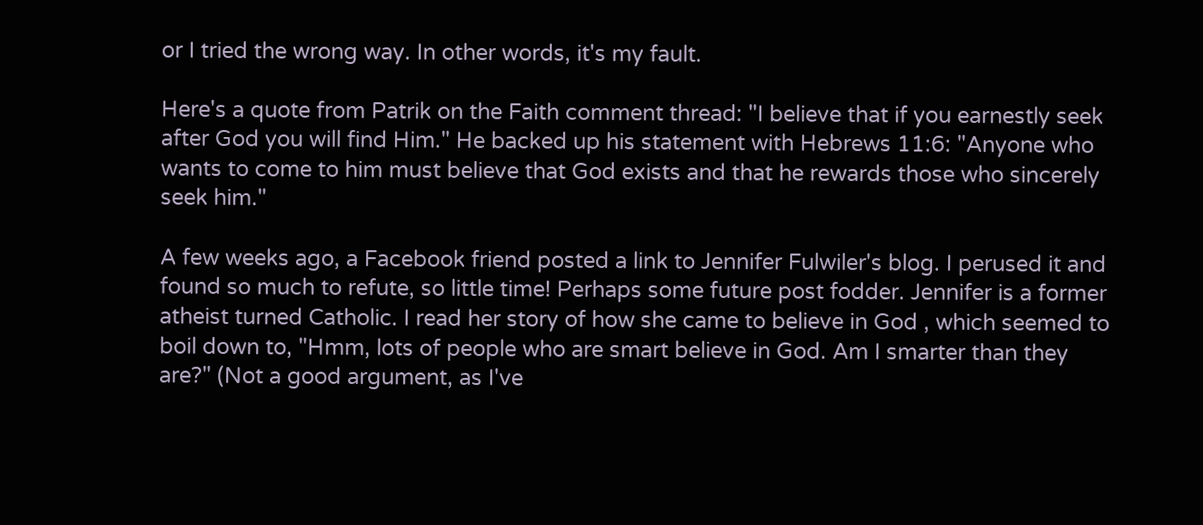or I tried the wrong way. In other words, it's my fault.

Here's a quote from Patrik on the Faith comment thread: "I believe that if you earnestly seek after God you will find Him." He backed up his statement with Hebrews 11:6: "Anyone who wants to come to him must believe that God exists and that he rewards those who sincerely seek him."

A few weeks ago, a Facebook friend posted a link to Jennifer Fulwiler's blog. I perused it and found so much to refute, so little time! Perhaps some future post fodder. Jennifer is a former atheist turned Catholic. I read her story of how she came to believe in God , which seemed to boil down to, "Hmm, lots of people who are smart believe in God. Am I smarter than they are?" (Not a good argument, as I've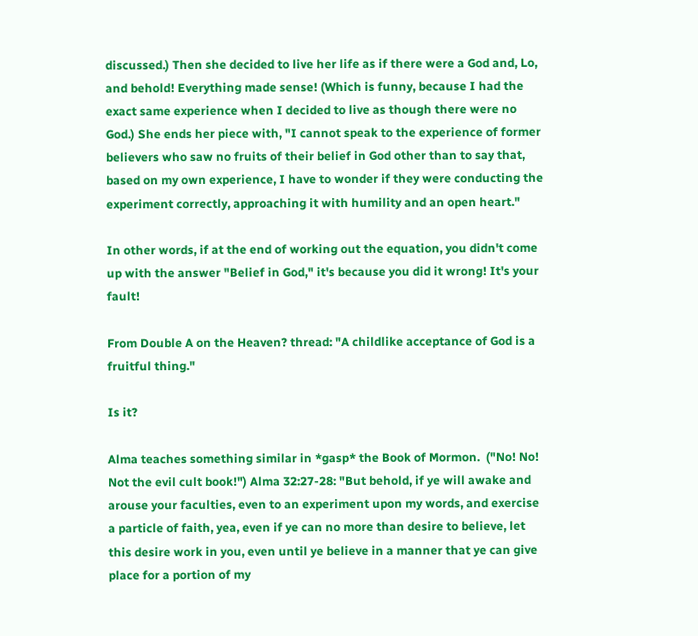discussed.) Then she decided to live her life as if there were a God and, Lo, and behold! Everything made sense! (Which is funny, because I had the exact same experience when I decided to live as though there were no God.) She ends her piece with, "I cannot speak to the experience of former believers who saw no fruits of their belief in God other than to say that, based on my own experience, I have to wonder if they were conducting the experiment correctly, approaching it with humility and an open heart."

In other words, if at the end of working out the equation, you didn't come up with the answer "Belief in God," it's because you did it wrong! It's your fault!

From Double A on the Heaven? thread: "A childlike acceptance of God is a fruitful thing."

Is it?

Alma teaches something similar in *gasp* the Book of Mormon.  ("No! No! Not the evil cult book!") Alma 32:27-28: "But behold, if ye will awake and arouse your faculties, even to an experiment upon my words, and exercise a particle of faith, yea, even if ye can no more than desire to believe, let this desire work in you, even until ye believe in a manner that ye can give place for a portion of my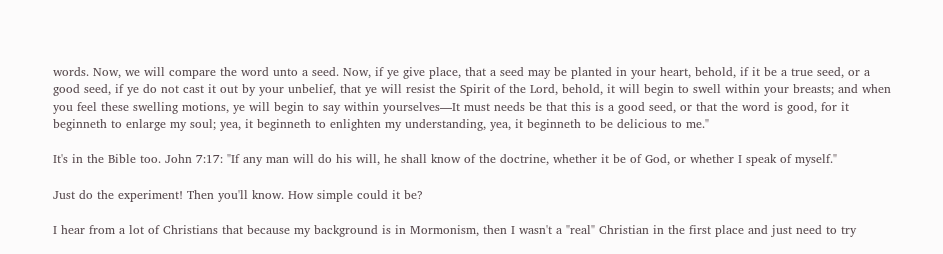words. Now, we will compare the word unto a seed. Now, if ye give place, that a seed may be planted in your heart, behold, if it be a true seed, or a good seed, if ye do not cast it out by your unbelief, that ye will resist the Spirit of the Lord, behold, it will begin to swell within your breasts; and when you feel these swelling motions, ye will begin to say within yourselves—It must needs be that this is a good seed, or that the word is good, for it beginneth to enlarge my soul; yea, it beginneth to enlighten my understanding, yea, it beginneth to be delicious to me."

It's in the Bible too. John 7:17: "If any man will do his will, he shall know of the doctrine, whether it be of God, or whether I speak of myself."

Just do the experiment! Then you'll know. How simple could it be?

I hear from a lot of Christians that because my background is in Mormonism, then I wasn't a "real" Christian in the first place and just need to try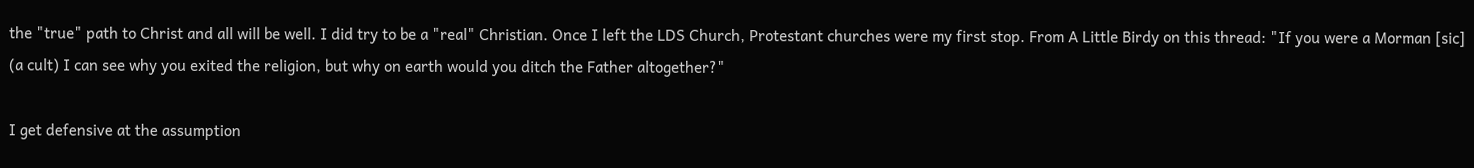the "true" path to Christ and all will be well. I did try to be a "real" Christian. Once I left the LDS Church, Protestant churches were my first stop. From A Little Birdy on this thread: "If you were a Morman [sic] (a cult) I can see why you exited the religion, but why on earth would you ditch the Father altogether?"

I get defensive at the assumption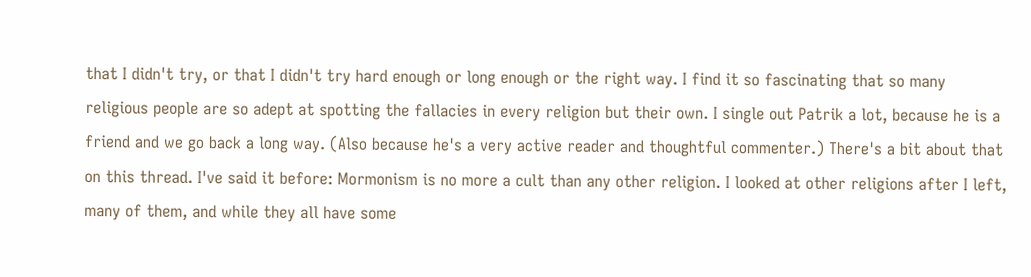that I didn't try, or that I didn't try hard enough or long enough or the right way. I find it so fascinating that so many religious people are so adept at spotting the fallacies in every religion but their own. I single out Patrik a lot, because he is a friend and we go back a long way. (Also because he's a very active reader and thoughtful commenter.) There's a bit about that on this thread. I've said it before: Mormonism is no more a cult than any other religion. I looked at other religions after I left, many of them, and while they all have some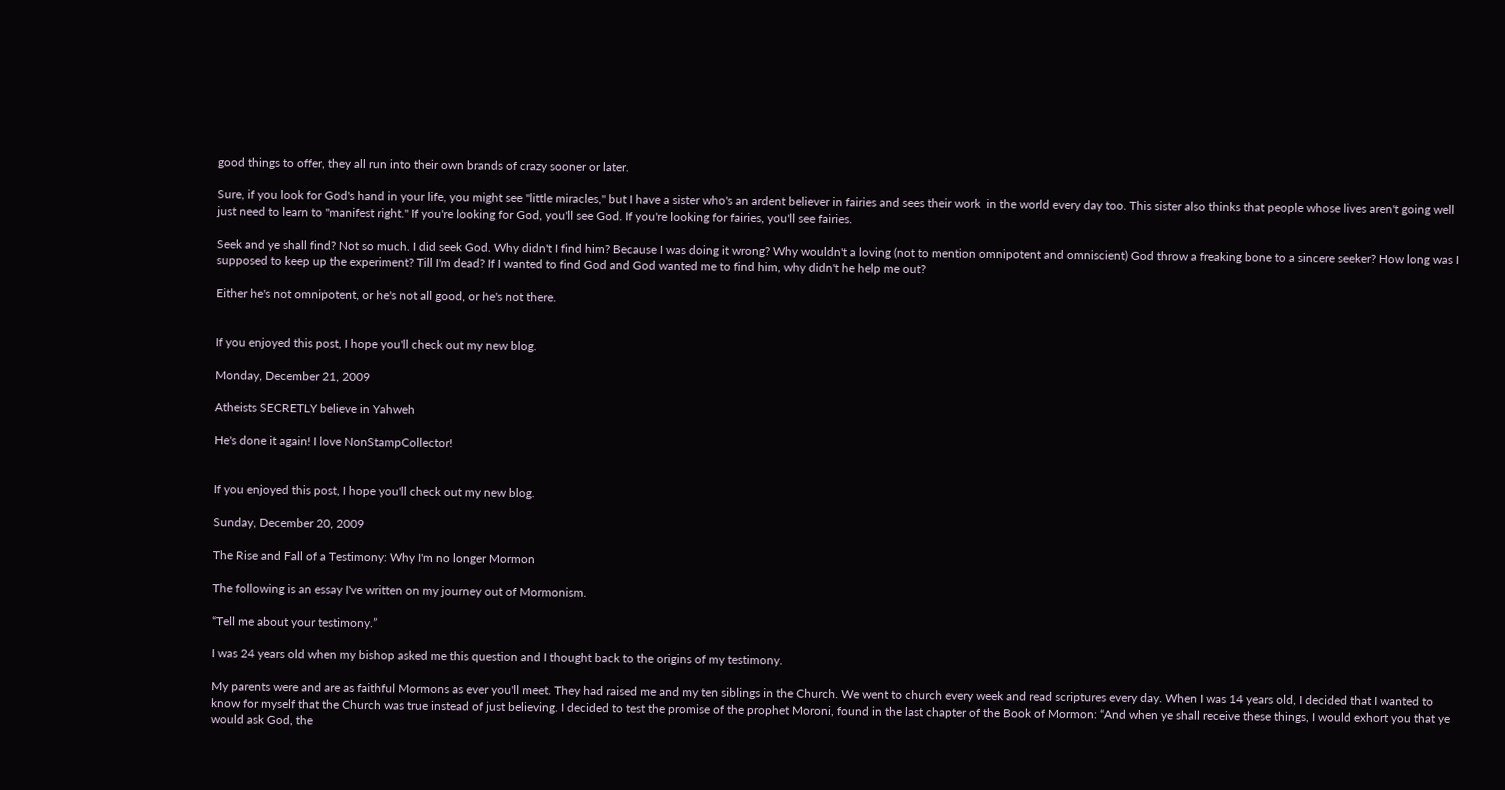good things to offer, they all run into their own brands of crazy sooner or later.

Sure, if you look for God's hand in your life, you might see "little miracles," but I have a sister who's an ardent believer in fairies and sees their work  in the world every day too. This sister also thinks that people whose lives aren't going well just need to learn to "manifest right." If you're looking for God, you'll see God. If you're looking for fairies, you'll see fairies.

Seek and ye shall find? Not so much. I did seek God. Why didn't I find him? Because I was doing it wrong? Why wouldn't a loving (not to mention omnipotent and omniscient) God throw a freaking bone to a sincere seeker? How long was I supposed to keep up the experiment? Till I'm dead? If I wanted to find God and God wanted me to find him, why didn't he help me out?

Either he's not omnipotent, or he's not all good, or he's not there.


If you enjoyed this post, I hope you'll check out my new blog.

Monday, December 21, 2009

Atheists SECRETLY believe in Yahweh

He's done it again! I love NonStampCollector!


If you enjoyed this post, I hope you'll check out my new blog.

Sunday, December 20, 2009

The Rise and Fall of a Testimony: Why I'm no longer Mormon

The following is an essay I've written on my journey out of Mormonism.

“Tell me about your testimony.”

I was 24 years old when my bishop asked me this question and I thought back to the origins of my testimony.

My parents were and are as faithful Mormons as ever you'll meet. They had raised me and my ten siblings in the Church. We went to church every week and read scriptures every day. When I was 14 years old, I decided that I wanted to know for myself that the Church was true instead of just believing. I decided to test the promise of the prophet Moroni, found in the last chapter of the Book of Mormon: “And when ye shall receive these things, I would exhort you that ye would ask God, the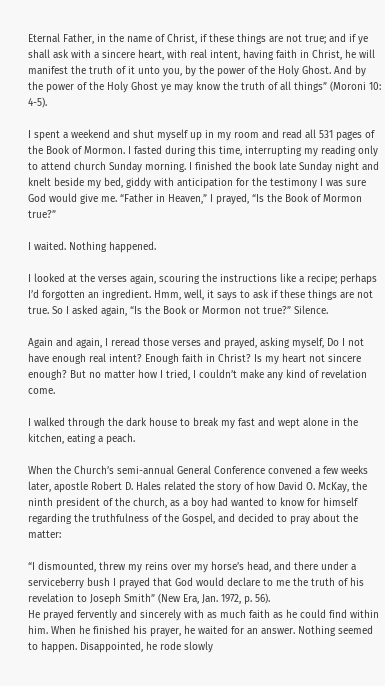Eternal Father, in the name of Christ, if these things are not true; and if ye shall ask with a sincere heart, with real intent, having faith in Christ, he will manifest the truth of it unto you, by the power of the Holy Ghost. And by the power of the Holy Ghost ye may know the truth of all things” (Moroni 10: 4-5).

I spent a weekend and shut myself up in my room and read all 531 pages of the Book of Mormon. I fasted during this time, interrupting my reading only to attend church Sunday morning. I finished the book late Sunday night and knelt beside my bed, giddy with anticipation for the testimony I was sure God would give me. “Father in Heaven,” I prayed, “Is the Book of Mormon true?”

I waited. Nothing happened.

I looked at the verses again, scouring the instructions like a recipe; perhaps I’d forgotten an ingredient. Hmm, well, it says to ask if these things are not true. So I asked again, “Is the Book or Mormon not true?” Silence.

Again and again, I reread those verses and prayed, asking myself, Do I not have enough real intent? Enough faith in Christ? Is my heart not sincere enough? But no matter how I tried, I couldn’t make any kind of revelation come.

I walked through the dark house to break my fast and wept alone in the kitchen, eating a peach.

When the Church’s semi-annual General Conference convened a few weeks later, apostle Robert D. Hales related the story of how David O. McKay, the ninth president of the church, as a boy had wanted to know for himself regarding the truthfulness of the Gospel, and decided to pray about the matter:

“I dismounted, threw my reins over my horse’s head, and there under a serviceberry bush I prayed that God would declare to me the truth of his revelation to Joseph Smith” (New Era, Jan. 1972, p. 56).
He prayed fervently and sincerely with as much faith as he could find within him. When he finished his prayer, he waited for an answer. Nothing seemed to happen. Disappointed, he rode slowly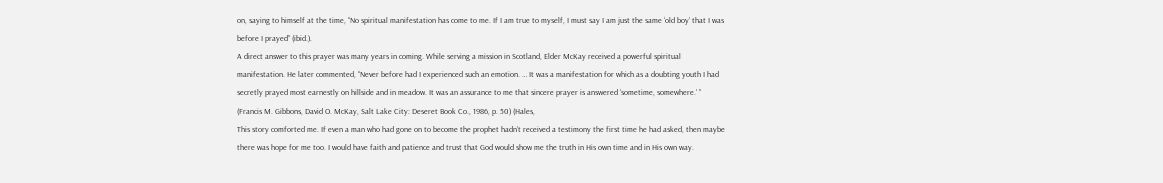on, saying to himself at the time, “No spiritual manifestation has come to me. If I am true to myself, I must say I am just the same ‘old boy’ that I was before I prayed” (ibid.).
A direct answer to this prayer was many years in coming. While serving a mission in Scotland, Elder McKay received a powerful spiritual manifestation. He later commented, “Never before had I experienced such an emotion. … It was a manifestation for which as a doubting youth I had secretly prayed most earnestly on hillside and in meadow. It was an assurance to me that sincere prayer is answered ‘sometime, somewhere.’ ” (Francis M. Gibbons, David O. McKay, Salt Lake City: Deseret Book Co., 1986, p. 50) (Hales,
This story comforted me. If even a man who had gone on to become the prophet hadn’t received a testimony the first time he had asked, then maybe there was hope for me too. I would have faith and patience and trust that God would show me the truth in His own time and in His own way.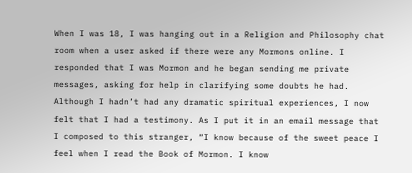When I was 18, I was hanging out in a Religion and Philosophy chat room when a user asked if there were any Mormons online. I responded that I was Mormon and he began sending me private messages, asking for help in clarifying some doubts he had. Although I hadn’t had any dramatic spiritual experiences, I now felt that I had a testimony. As I put it in an email message that I composed to this stranger, “I know because of the sweet peace I feel when I read the Book of Mormon. I know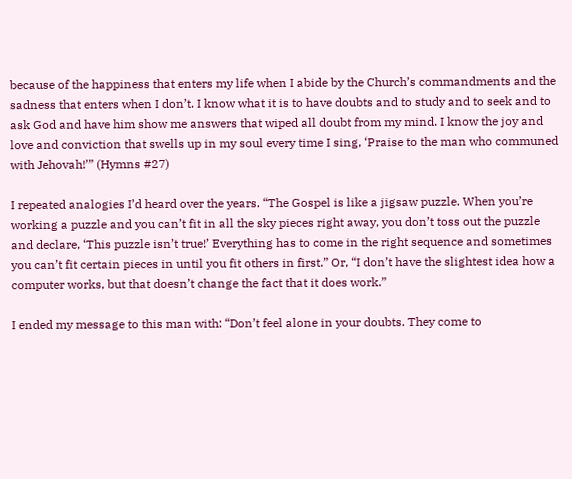because of the happiness that enters my life when I abide by the Church’s commandments and the sadness that enters when I don’t. I know what it is to have doubts and to study and to seek and to ask God and have him show me answers that wiped all doubt from my mind. I know the joy and love and conviction that swells up in my soul every time I sing, ‘Praise to the man who communed with Jehovah!’” (Hymns #27)

I repeated analogies I’d heard over the years. “The Gospel is like a jigsaw puzzle. When you’re working a puzzle and you can’t fit in all the sky pieces right away, you don’t toss out the puzzle and declare, ‘This puzzle isn’t true!’ Everything has to come in the right sequence and sometimes you can’t fit certain pieces in until you fit others in first.” Or, “I don’t have the slightest idea how a computer works, but that doesn’t change the fact that it does work.”

I ended my message to this man with: “Don’t feel alone in your doubts. They come to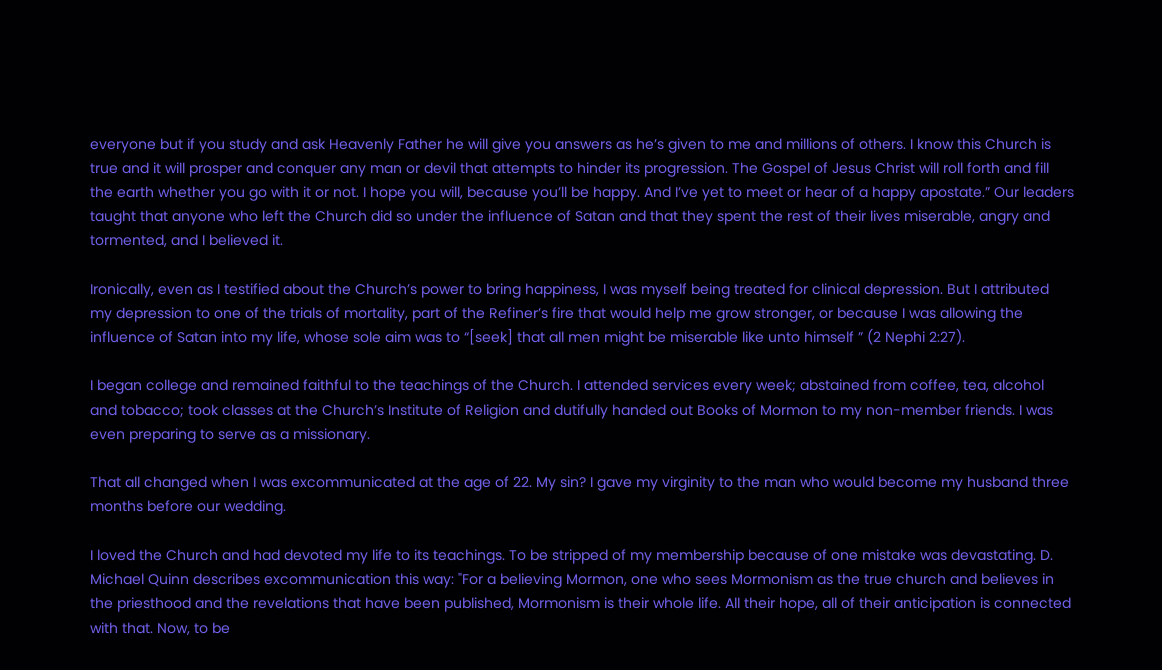everyone but if you study and ask Heavenly Father he will give you answers as he’s given to me and millions of others. I know this Church is true and it will prosper and conquer any man or devil that attempts to hinder its progression. The Gospel of Jesus Christ will roll forth and fill the earth whether you go with it or not. I hope you will, because you’ll be happy. And I’ve yet to meet or hear of a happy apostate.” Our leaders taught that anyone who left the Church did so under the influence of Satan and that they spent the rest of their lives miserable, angry and tormented, and I believed it.

Ironically, even as I testified about the Church’s power to bring happiness, I was myself being treated for clinical depression. But I attributed my depression to one of the trials of mortality, part of the Refiner’s fire that would help me grow stronger, or because I was allowing the influence of Satan into my life, whose sole aim was to “[seek] that all men might be miserable like unto himself ” (2 Nephi 2:27).

I began college and remained faithful to the teachings of the Church. I attended services every week; abstained from coffee, tea, alcohol and tobacco; took classes at the Church’s Institute of Religion and dutifully handed out Books of Mormon to my non-member friends. I was even preparing to serve as a missionary.

That all changed when I was excommunicated at the age of 22. My sin? I gave my virginity to the man who would become my husband three months before our wedding.

I loved the Church and had devoted my life to its teachings. To be stripped of my membership because of one mistake was devastating. D. Michael Quinn describes excommunication this way: "For a believing Mormon, one who sees Mormonism as the true church and believes in the priesthood and the revelations that have been published, Mormonism is their whole life. All their hope, all of their anticipation is connected with that. Now, to be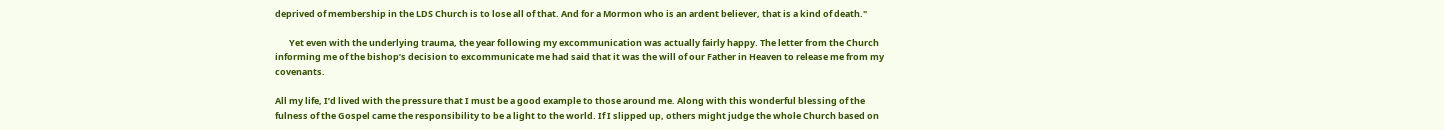deprived of membership in the LDS Church is to lose all of that. And for a Mormon who is an ardent believer, that is a kind of death."

       Yet even with the underlying trauma, the year following my excommunication was actually fairly happy. The letter from the Church informing me of the bishop’s decision to excommunicate me had said that it was the will of our Father in Heaven to release me from my covenants.

All my life, I’d lived with the pressure that I must be a good example to those around me. Along with this wonderful blessing of the fulness of the Gospel came the responsibility to be a light to the world. If I slipped up, others might judge the whole Church based on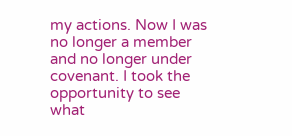my actions. Now I was no longer a member and no longer under covenant. I took the opportunity to see what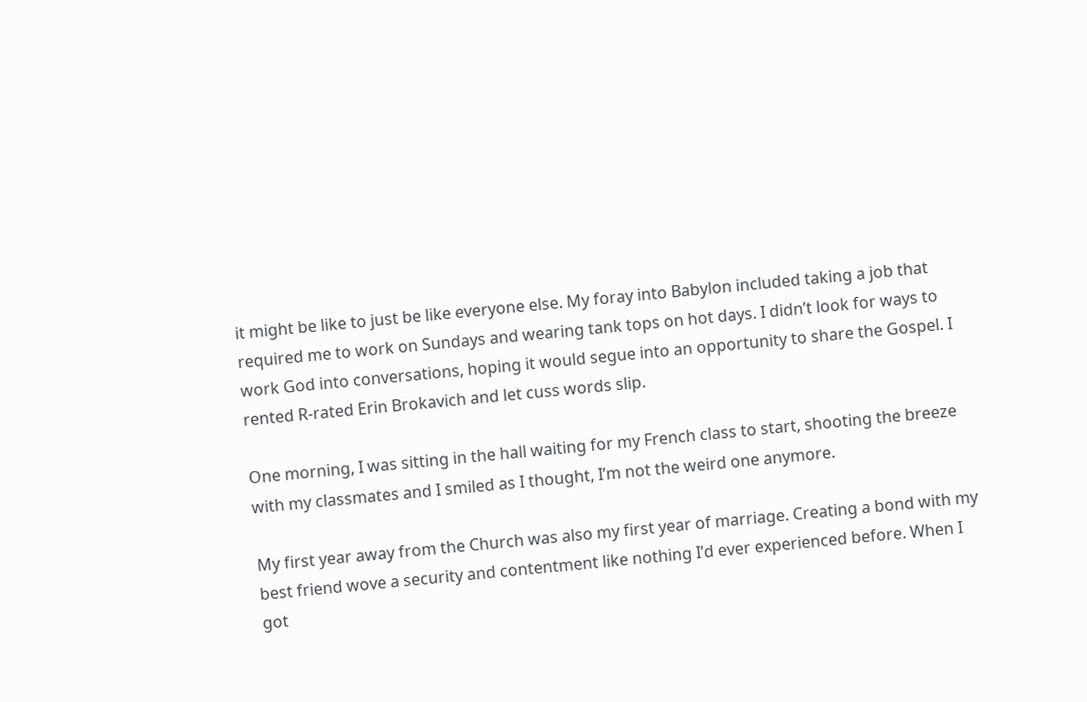it might be like to just be like everyone else. My foray into Babylon included taking a job that required me to work on Sundays and wearing tank tops on hot days. I didn’t look for ways to work God into conversations, hoping it would segue into an opportunity to share the Gospel. I rented R-rated Erin Brokavich and let cuss words slip.

One morning, I was sitting in the hall waiting for my French class to start, shooting the breeze with my classmates and I smiled as I thought, I’m not the weird one anymore.

My first year away from the Church was also my first year of marriage. Creating a bond with my best friend wove a security and contentment like nothing I’d ever experienced before. When I got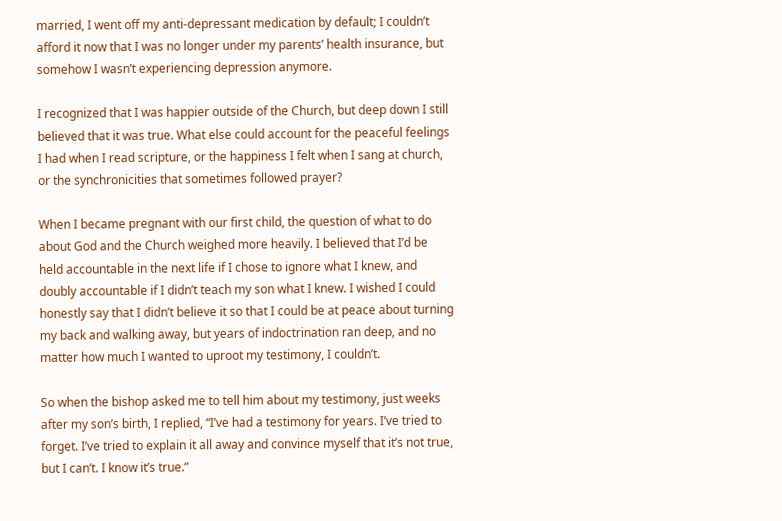married, I went off my anti-depressant medication by default; I couldn’t afford it now that I was no longer under my parents’ health insurance, but somehow I wasn’t experiencing depression anymore.

I recognized that I was happier outside of the Church, but deep down I still believed that it was true. What else could account for the peaceful feelings I had when I read scripture, or the happiness I felt when I sang at church, or the synchronicities that sometimes followed prayer?

When I became pregnant with our first child, the question of what to do about God and the Church weighed more heavily. I believed that I’d be held accountable in the next life if I chose to ignore what I knew, and doubly accountable if I didn’t teach my son what I knew. I wished I could honestly say that I didn’t believe it so that I could be at peace about turning my back and walking away, but years of indoctrination ran deep, and no matter how much I wanted to uproot my testimony, I couldn’t.

So when the bishop asked me to tell him about my testimony, just weeks after my son’s birth, I replied, “I’ve had a testimony for years. I’ve tried to forget. I’ve tried to explain it all away and convince myself that it’s not true, but I can’t. I know it’s true.”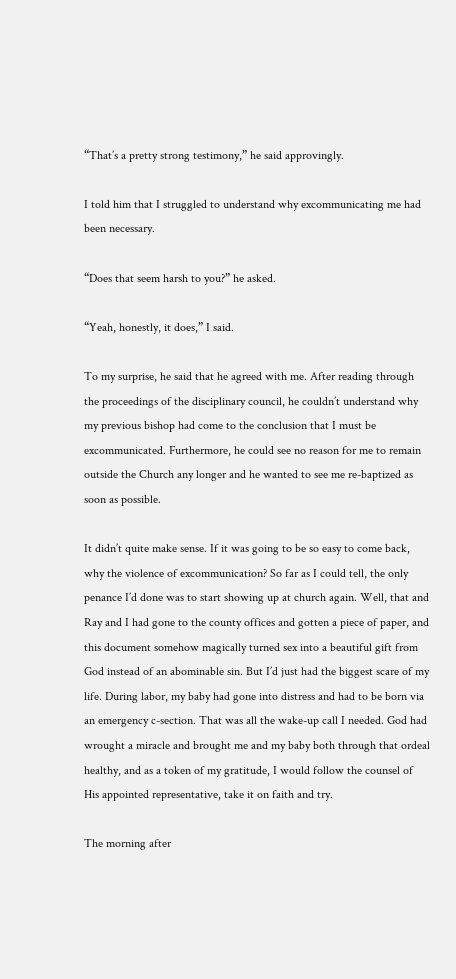“That’s a pretty strong testimony,” he said approvingly.

I told him that I struggled to understand why excommunicating me had been necessary.

“Does that seem harsh to you?” he asked.

“Yeah, honestly, it does,” I said.

To my surprise, he said that he agreed with me. After reading through the proceedings of the disciplinary council, he couldn’t understand why my previous bishop had come to the conclusion that I must be excommunicated. Furthermore, he could see no reason for me to remain outside the Church any longer and he wanted to see me re-baptized as soon as possible.

It didn’t quite make sense. If it was going to be so easy to come back, why the violence of excommunication? So far as I could tell, the only penance I’d done was to start showing up at church again. Well, that and Ray and I had gone to the county offices and gotten a piece of paper, and this document somehow magically turned sex into a beautiful gift from God instead of an abominable sin. But I’d just had the biggest scare of my life. During labor, my baby had gone into distress and had to be born via an emergency c-section. That was all the wake-up call I needed. God had wrought a miracle and brought me and my baby both through that ordeal healthy, and as a token of my gratitude, I would follow the counsel of His appointed representative, take it on faith and try.

The morning after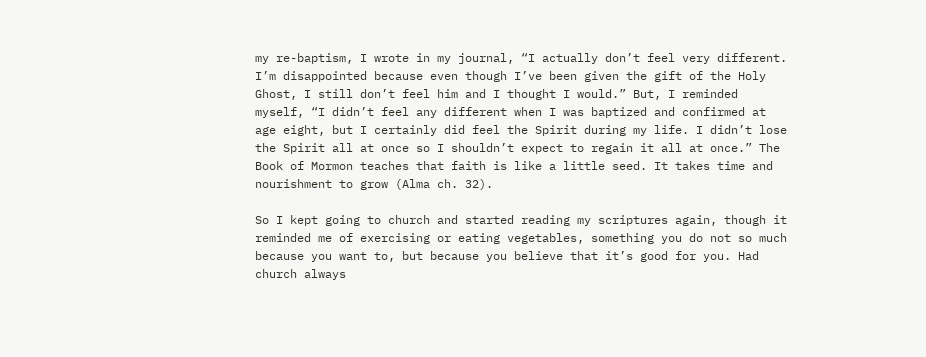my re-baptism, I wrote in my journal, “I actually don’t feel very different. I’m disappointed because even though I’ve been given the gift of the Holy Ghost, I still don’t feel him and I thought I would.” But, I reminded myself, “I didn’t feel any different when I was baptized and confirmed at age eight, but I certainly did feel the Spirit during my life. I didn’t lose the Spirit all at once so I shouldn’t expect to regain it all at once.” The Book of Mormon teaches that faith is like a little seed. It takes time and nourishment to grow (Alma ch. 32).

So I kept going to church and started reading my scriptures again, though it reminded me of exercising or eating vegetables, something you do not so much because you want to, but because you believe that it’s good for you. Had church always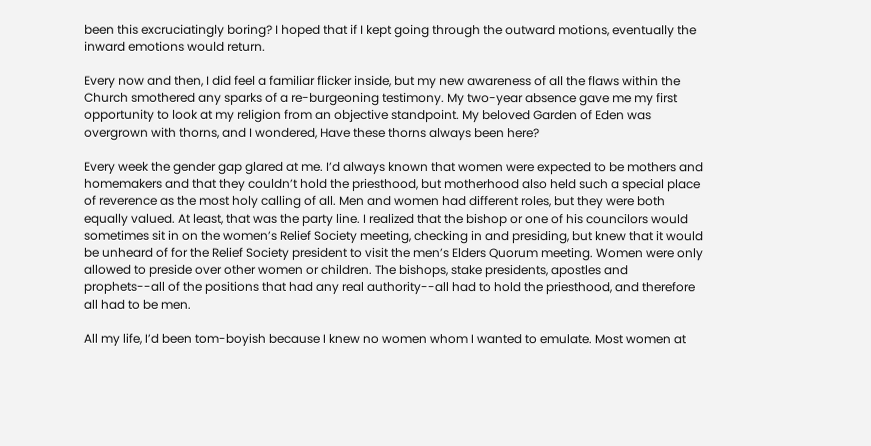been this excruciatingly boring? I hoped that if I kept going through the outward motions, eventually the inward emotions would return.

Every now and then, I did feel a familiar flicker inside, but my new awareness of all the flaws within the Church smothered any sparks of a re-burgeoning testimony. My two-year absence gave me my first opportunity to look at my religion from an objective standpoint. My beloved Garden of Eden was overgrown with thorns, and I wondered, Have these thorns always been here?

Every week the gender gap glared at me. I’d always known that women were expected to be mothers and homemakers and that they couldn’t hold the priesthood, but motherhood also held such a special place of reverence as the most holy calling of all. Men and women had different roles, but they were both equally valued. At least, that was the party line. I realized that the bishop or one of his councilors would sometimes sit in on the women’s Relief Society meeting, checking in and presiding, but knew that it would be unheard of for the Relief Society president to visit the men’s Elders Quorum meeting. Women were only allowed to preside over other women or children. The bishops, stake presidents, apostles and prophets--all of the positions that had any real authority--all had to hold the priesthood, and therefore all had to be men.

All my life, I’d been tom-boyish because I knew no women whom I wanted to emulate. Most women at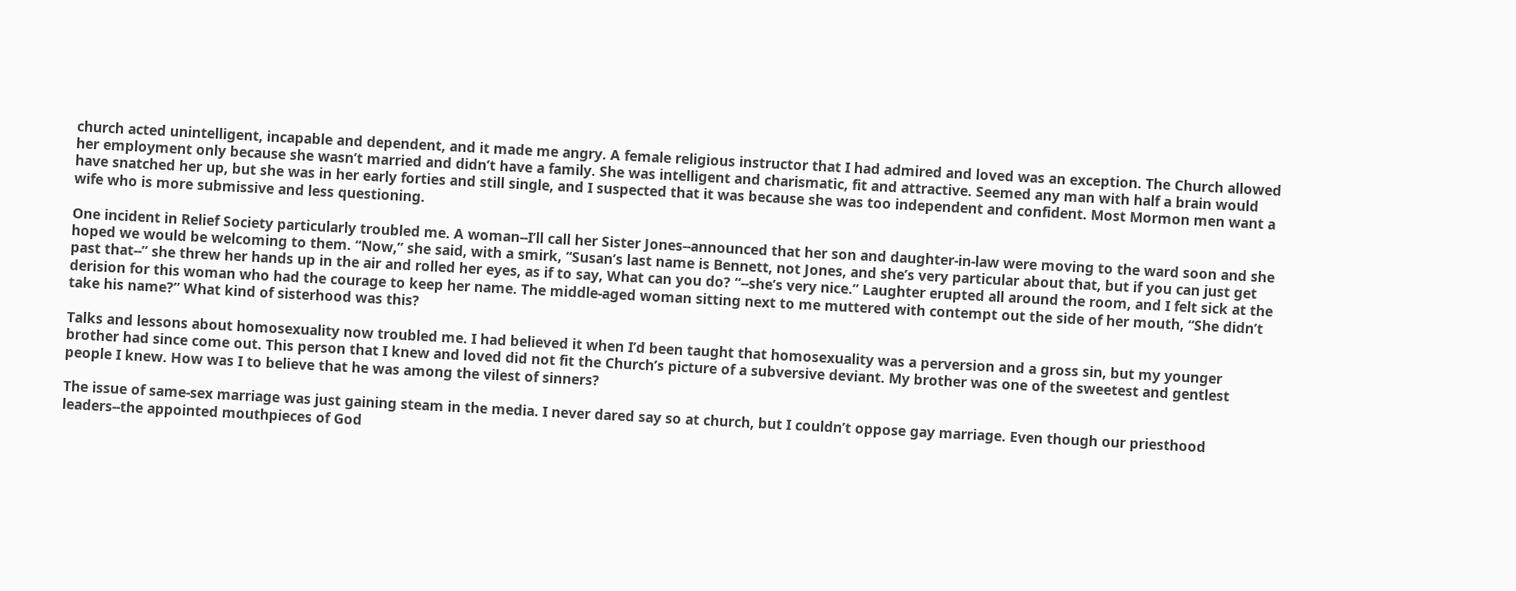church acted unintelligent, incapable and dependent, and it made me angry. A female religious instructor that I had admired and loved was an exception. The Church allowed her employment only because she wasn’t married and didn’t have a family. She was intelligent and charismatic, fit and attractive. Seemed any man with half a brain would have snatched her up, but she was in her early forties and still single, and I suspected that it was because she was too independent and confident. Most Mormon men want a wife who is more submissive and less questioning.

One incident in Relief Society particularly troubled me. A woman--I’ll call her Sister Jones--announced that her son and daughter-in-law were moving to the ward soon and she hoped we would be welcoming to them. “Now,” she said, with a smirk, “Susan’s last name is Bennett, not Jones, and she’s very particular about that, but if you can just get past that--” she threw her hands up in the air and rolled her eyes, as if to say, What can you do? “--she’s very nice.” Laughter erupted all around the room, and I felt sick at the derision for this woman who had the courage to keep her name. The middle-aged woman sitting next to me muttered with contempt out the side of her mouth, “She didn’t take his name?” What kind of sisterhood was this?

Talks and lessons about homosexuality now troubled me. I had believed it when I’d been taught that homosexuality was a perversion and a gross sin, but my younger brother had since come out. This person that I knew and loved did not fit the Church’s picture of a subversive deviant. My brother was one of the sweetest and gentlest people I knew. How was I to believe that he was among the vilest of sinners?

The issue of same-sex marriage was just gaining steam in the media. I never dared say so at church, but I couldn’t oppose gay marriage. Even though our priesthood leaders--the appointed mouthpieces of God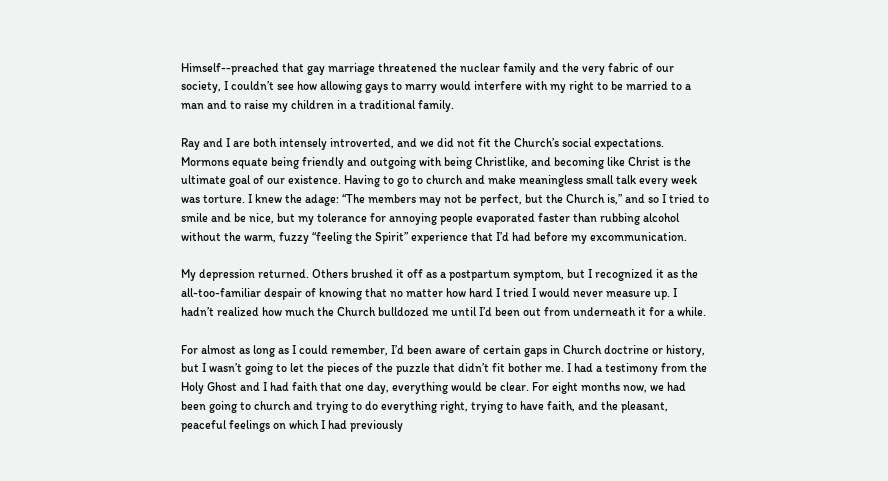Himself--preached that gay marriage threatened the nuclear family and the very fabric of our society, I couldn’t see how allowing gays to marry would interfere with my right to be married to a man and to raise my children in a traditional family.

Ray and I are both intensely introverted, and we did not fit the Church’s social expectations. Mormons equate being friendly and outgoing with being Christlike, and becoming like Christ is the ultimate goal of our existence. Having to go to church and make meaningless small talk every week was torture. I knew the adage: “The members may not be perfect, but the Church is,” and so I tried to smile and be nice, but my tolerance for annoying people evaporated faster than rubbing alcohol without the warm, fuzzy “feeling the Spirit” experience that I’d had before my excommunication.

My depression returned. Others brushed it off as a postpartum symptom, but I recognized it as the all-too-familiar despair of knowing that no matter how hard I tried I would never measure up. I hadn’t realized how much the Church bulldozed me until I’d been out from underneath it for a while.

For almost as long as I could remember, I’d been aware of certain gaps in Church doctrine or history, but I wasn’t going to let the pieces of the puzzle that didn’t fit bother me. I had a testimony from the Holy Ghost and I had faith that one day, everything would be clear. For eight months now, we had been going to church and trying to do everything right, trying to have faith, and the pleasant, peaceful feelings on which I had previously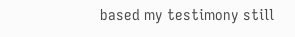based my testimony still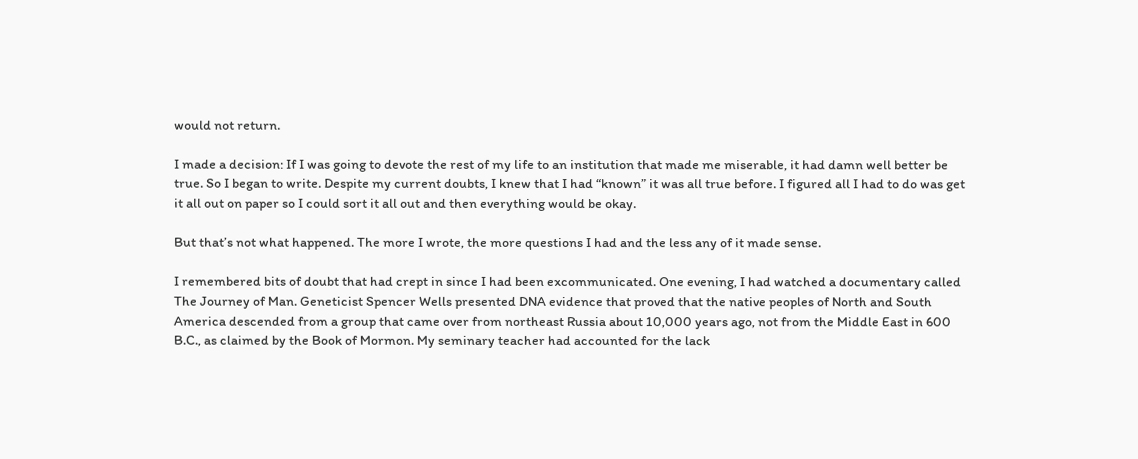would not return.

I made a decision: If I was going to devote the rest of my life to an institution that made me miserable, it had damn well better be true. So I began to write. Despite my current doubts, I knew that I had “known” it was all true before. I figured all I had to do was get it all out on paper so I could sort it all out and then everything would be okay.

But that’s not what happened. The more I wrote, the more questions I had and the less any of it made sense.

I remembered bits of doubt that had crept in since I had been excommunicated. One evening, I had watched a documentary called The Journey of Man. Geneticist Spencer Wells presented DNA evidence that proved that the native peoples of North and South America descended from a group that came over from northeast Russia about 10,000 years ago, not from the Middle East in 600 B.C., as claimed by the Book of Mormon. My seminary teacher had accounted for the lack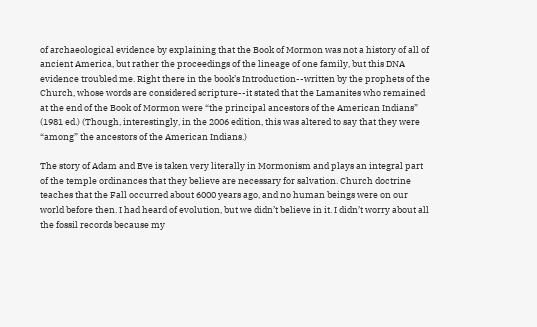of archaeological evidence by explaining that the Book of Mormon was not a history of all of ancient America, but rather the proceedings of the lineage of one family, but this DNA evidence troubled me. Right there in the book’s Introduction--written by the prophets of the Church, whose words are considered scripture--it stated that the Lamanites who remained at the end of the Book of Mormon were “the principal ancestors of the American Indians” (1981 ed.) (Though, interestingly, in the 2006 edition, this was altered to say that they were “among” the ancestors of the American Indians.)

The story of Adam and Eve is taken very literally in Mormonism and plays an integral part of the temple ordinances that they believe are necessary for salvation. Church doctrine teaches that the Fall occurred about 6000 years ago, and no human beings were on our world before then. I had heard of evolution, but we didn’t believe in it. I didn’t worry about all the fossil records because my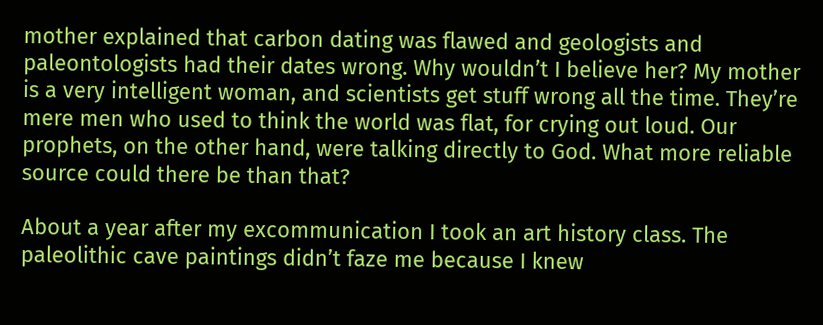mother explained that carbon dating was flawed and geologists and paleontologists had their dates wrong. Why wouldn’t I believe her? My mother is a very intelligent woman, and scientists get stuff wrong all the time. They’re mere men who used to think the world was flat, for crying out loud. Our prophets, on the other hand, were talking directly to God. What more reliable source could there be than that?

About a year after my excommunication I took an art history class. The paleolithic cave paintings didn’t faze me because I knew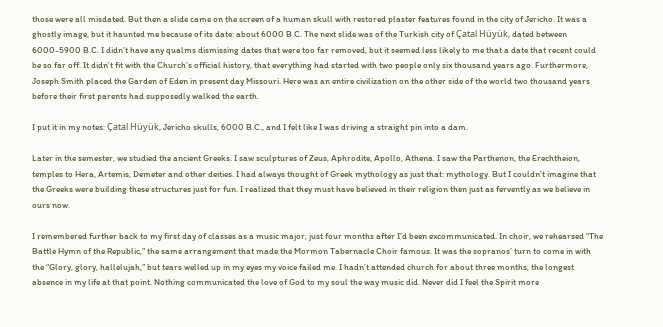those were all misdated. But then a slide came on the screen of a human skull with restored plaster features found in the city of Jericho. It was a ghostly image, but it haunted me because of its date: about 6000 B.C. The next slide was of the Turkish city of Çatal Hüyük, dated between 6000-5900 B.C. I didn’t have any qualms dismissing dates that were too far removed, but it seemed less likely to me that a date that recent could be so far off. It didn’t fit with the Church’s official history, that everything had started with two people only six thousand years ago. Furthermore, Joseph Smith placed the Garden of Eden in present day Missouri. Here was an entire civilization on the other side of the world two thousand years before their first parents had supposedly walked the earth.

I put it in my notes: Çatal Hüyük, Jericho skulls, 6000 B.C., and I felt like I was driving a straight pin into a dam.

Later in the semester, we studied the ancient Greeks. I saw sculptures of Zeus, Aphrodite, Apollo, Athena. I saw the Parthenon, the Erechtheion, temples to Hera, Artemis, Demeter and other deities. I had always thought of Greek mythology as just that: mythology. But I couldn’t imagine that the Greeks were building these structures just for fun. I realized that they must have believed in their religion then just as fervently as we believe in ours now.

I remembered further back to my first day of classes as a music major, just four months after I’d been excommunicated. In choir, we rehearsed “The Battle Hymn of the Republic,” the same arrangement that made the Mormon Tabernacle Choir famous. It was the sopranos’ turn to come in with the “Glory, glory, hallelujah,” but tears welled up in my eyes my voice failed me. I hadn’t attended church for about three months, the longest absence in my life at that point. Nothing communicated the love of God to my soul the way music did. Never did I feel the Spirit more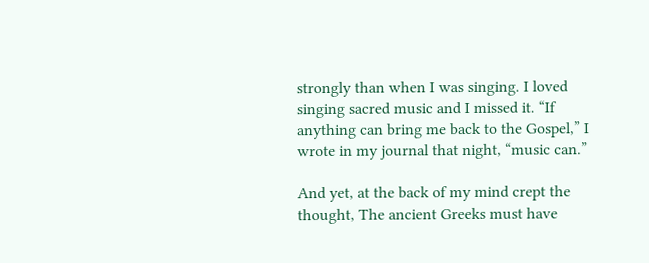strongly than when I was singing. I loved singing sacred music and I missed it. “If anything can bring me back to the Gospel,” I wrote in my journal that night, “music can.”

And yet, at the back of my mind crept the thought, The ancient Greeks must have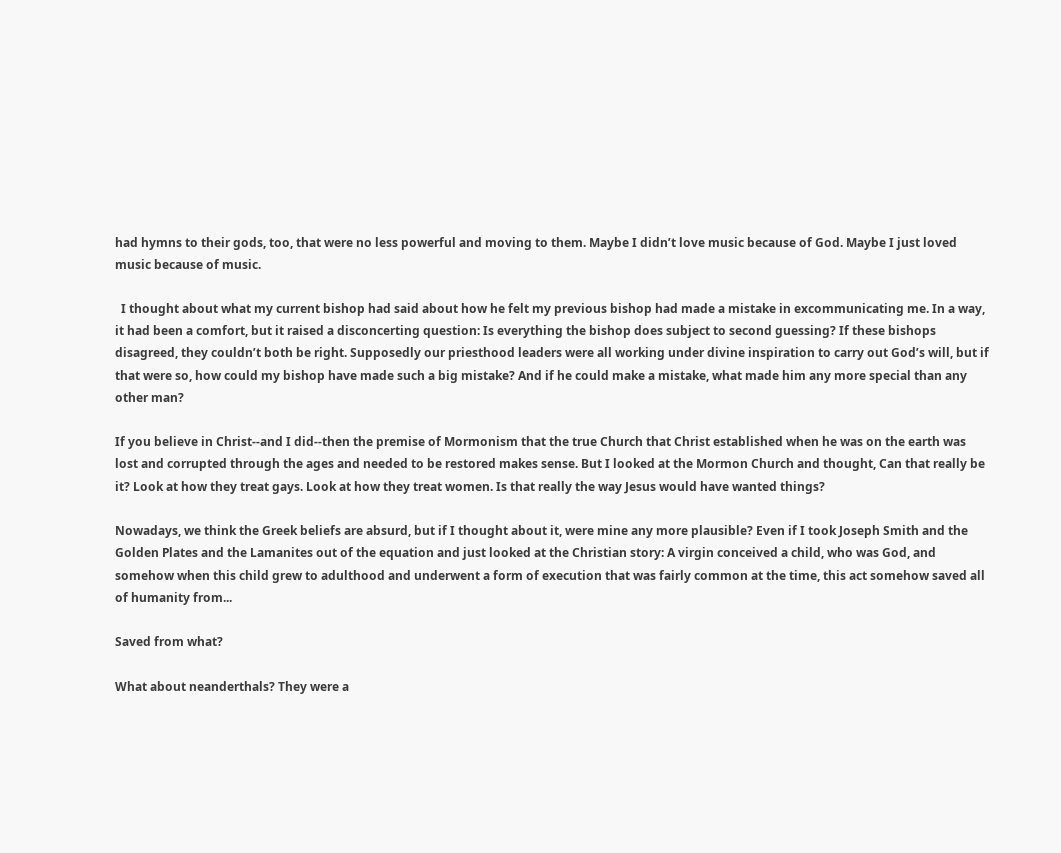had hymns to their gods, too, that were no less powerful and moving to them. Maybe I didn’t love music because of God. Maybe I just loved music because of music.

  I thought about what my current bishop had said about how he felt my previous bishop had made a mistake in excommunicating me. In a way, it had been a comfort, but it raised a disconcerting question: Is everything the bishop does subject to second guessing? If these bishops disagreed, they couldn’t both be right. Supposedly our priesthood leaders were all working under divine inspiration to carry out God’s will, but if that were so, how could my bishop have made such a big mistake? And if he could make a mistake, what made him any more special than any other man?

If you believe in Christ--and I did--then the premise of Mormonism that the true Church that Christ established when he was on the earth was lost and corrupted through the ages and needed to be restored makes sense. But I looked at the Mormon Church and thought, Can that really be it? Look at how they treat gays. Look at how they treat women. Is that really the way Jesus would have wanted things?

Nowadays, we think the Greek beliefs are absurd, but if I thought about it, were mine any more plausible? Even if I took Joseph Smith and the Golden Plates and the Lamanites out of the equation and just looked at the Christian story: A virgin conceived a child, who was God, and somehow when this child grew to adulthood and underwent a form of execution that was fairly common at the time, this act somehow saved all of humanity from...

Saved from what?

What about neanderthals? They were a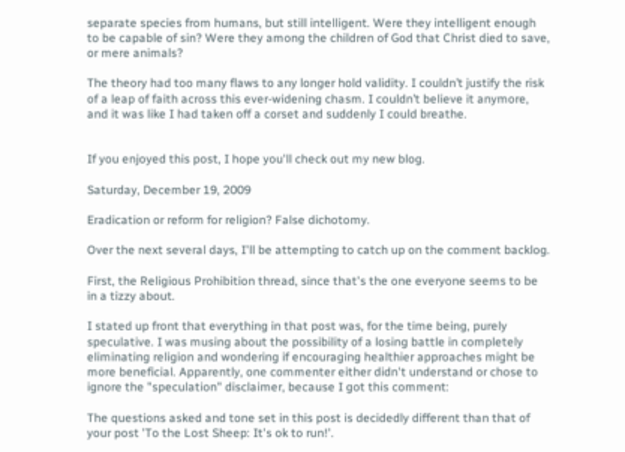separate species from humans, but still intelligent. Were they intelligent enough to be capable of sin? Were they among the children of God that Christ died to save, or mere animals?

The theory had too many flaws to any longer hold validity. I couldn’t justify the risk of a leap of faith across this ever-widening chasm. I couldn’t believe it anymore, and it was like I had taken off a corset and suddenly I could breathe.


If you enjoyed this post, I hope you'll check out my new blog.

Saturday, December 19, 2009

Eradication or reform for religion? False dichotomy.

Over the next several days, I'll be attempting to catch up on the comment backlog.

First, the Religious Prohibition thread, since that's the one everyone seems to be in a tizzy about.

I stated up front that everything in that post was, for the time being, purely speculative. I was musing about the possibility of a losing battle in completely eliminating religion and wondering if encouraging healthier approaches might be more beneficial. Apparently, one commenter either didn't understand or chose to ignore the "speculation" disclaimer, because I got this comment:

The questions asked and tone set in this post is decidedly different than that of your post 'To the Lost Sheep: It's ok to run!'.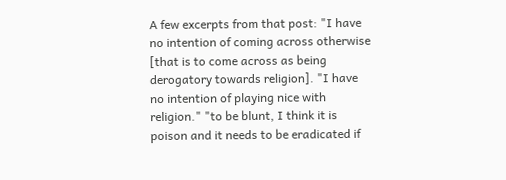A few excerpts from that post: "I have no intention of coming across otherwise [that is to come across as being derogatory towards religion]. "I have no intention of playing nice with religion." "to be blunt, I think it is poison and it needs to be eradicated if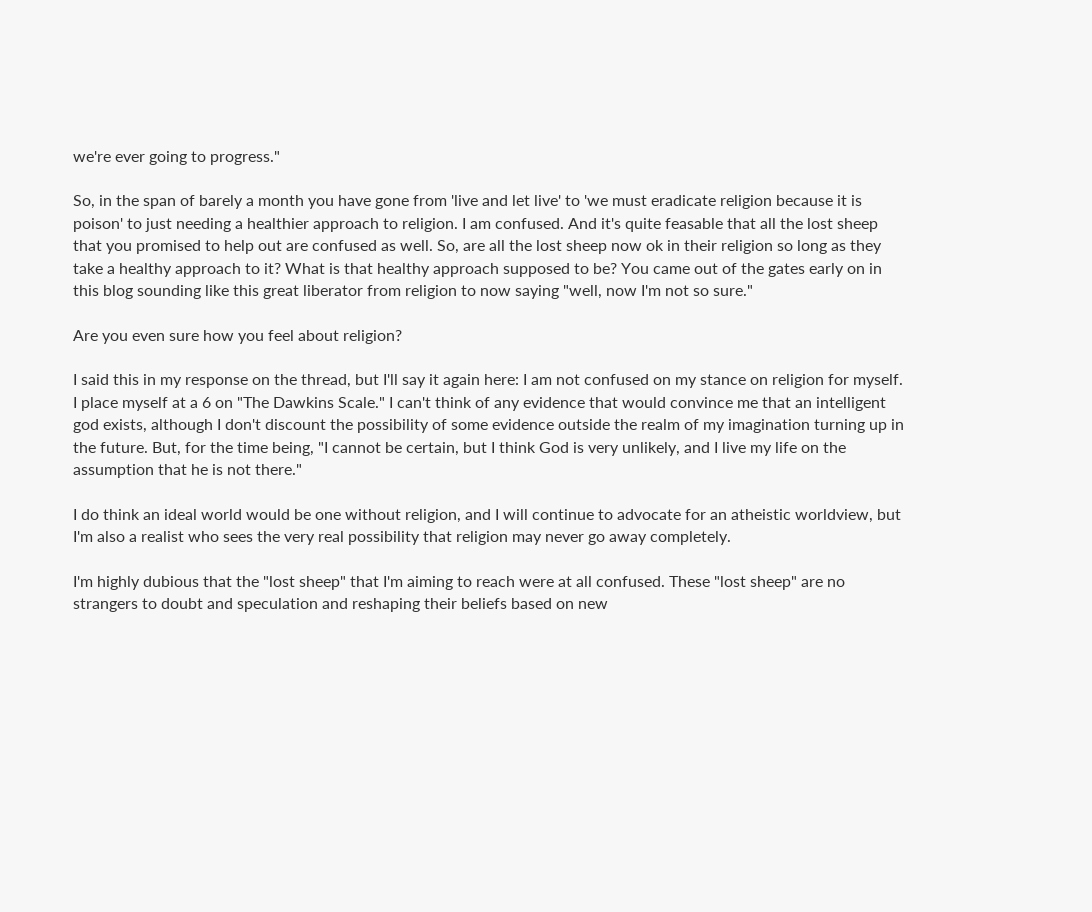we're ever going to progress."

So, in the span of barely a month you have gone from 'live and let live' to 'we must eradicate religion because it is poison' to just needing a healthier approach to religion. I am confused. And it's quite feasable that all the lost sheep that you promised to help out are confused as well. So, are all the lost sheep now ok in their religion so long as they take a healthy approach to it? What is that healthy approach supposed to be? You came out of the gates early on in this blog sounding like this great liberator from religion to now saying "well, now I'm not so sure."

Are you even sure how you feel about religion?

I said this in my response on the thread, but I'll say it again here: I am not confused on my stance on religion for myself. I place myself at a 6 on "The Dawkins Scale." I can't think of any evidence that would convince me that an intelligent god exists, although I don't discount the possibility of some evidence outside the realm of my imagination turning up in the future. But, for the time being, "I cannot be certain, but I think God is very unlikely, and I live my life on the assumption that he is not there."

I do think an ideal world would be one without religion, and I will continue to advocate for an atheistic worldview, but I'm also a realist who sees the very real possibility that religion may never go away completely.

I'm highly dubious that the "lost sheep" that I'm aiming to reach were at all confused. These "lost sheep" are no strangers to doubt and speculation and reshaping their beliefs based on new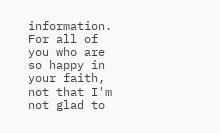information. For all of you who are so happy in your faith, not that I'm not glad to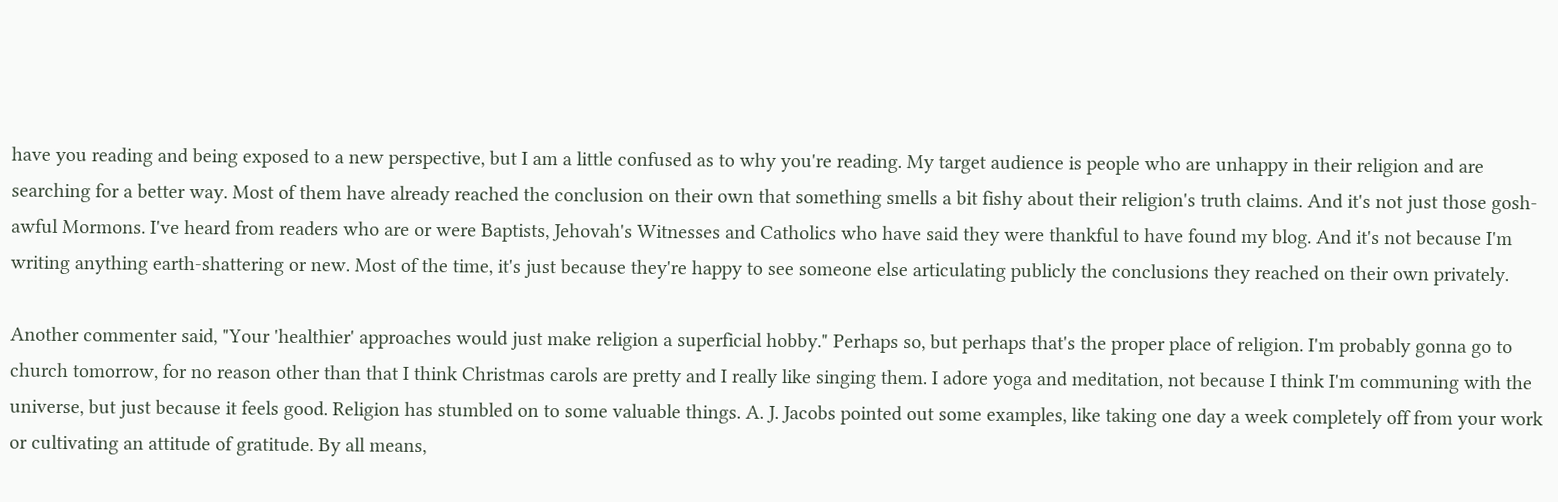have you reading and being exposed to a new perspective, but I am a little confused as to why you're reading. My target audience is people who are unhappy in their religion and are searching for a better way. Most of them have already reached the conclusion on their own that something smells a bit fishy about their religion's truth claims. And it's not just those gosh-awful Mormons. I've heard from readers who are or were Baptists, Jehovah's Witnesses and Catholics who have said they were thankful to have found my blog. And it's not because I'm writing anything earth-shattering or new. Most of the time, it's just because they're happy to see someone else articulating publicly the conclusions they reached on their own privately.

Another commenter said, "Your 'healthier' approaches would just make religion a superficial hobby." Perhaps so, but perhaps that's the proper place of religion. I'm probably gonna go to church tomorrow, for no reason other than that I think Christmas carols are pretty and I really like singing them. I adore yoga and meditation, not because I think I'm communing with the universe, but just because it feels good. Religion has stumbled on to some valuable things. A. J. Jacobs pointed out some examples, like taking one day a week completely off from your work or cultivating an attitude of gratitude. By all means,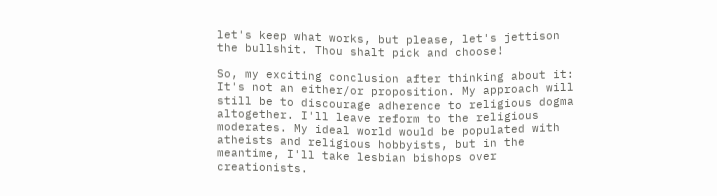let's keep what works, but please, let's jettison the bullshit. Thou shalt pick and choose!

So, my exciting conclusion after thinking about it: It's not an either/or proposition. My approach will still be to discourage adherence to religious dogma altogether. I'll leave reform to the religious moderates. My ideal world would be populated with atheists and religious hobbyists, but in the meantime, I'll take lesbian bishops over creationists.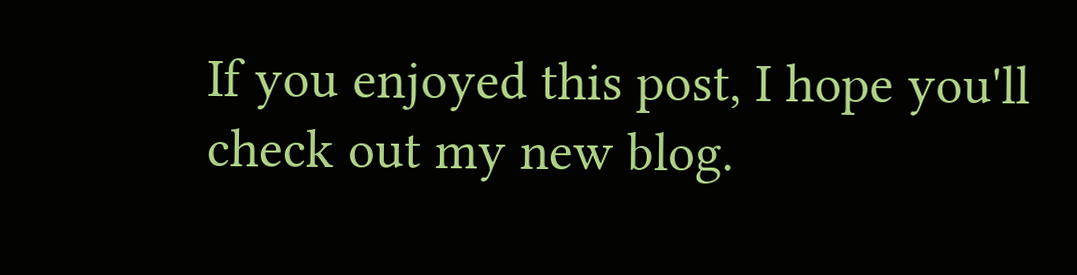If you enjoyed this post, I hope you'll check out my new blog.